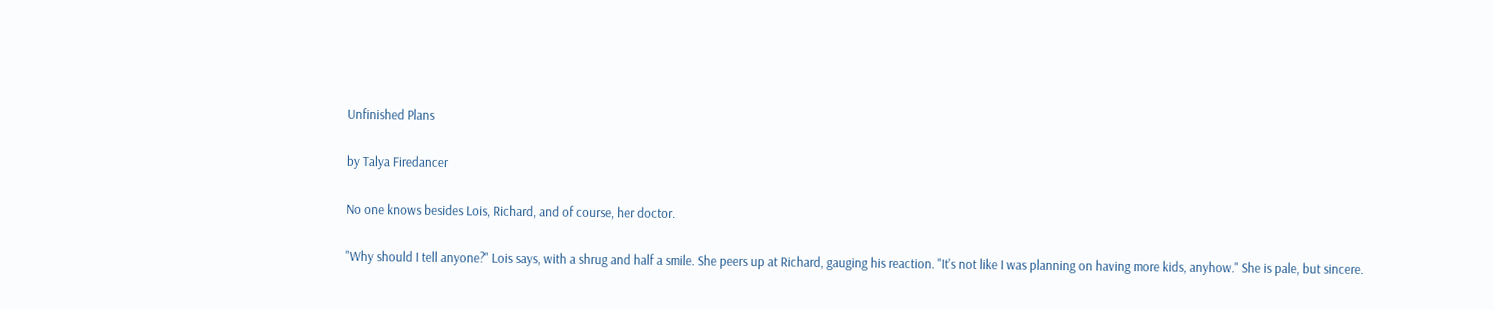Unfinished Plans

by Talya Firedancer

No one knows besides Lois, Richard, and of course, her doctor.

"Why should I tell anyone?" Lois says, with a shrug and half a smile. She peers up at Richard, gauging his reaction. "It's not like I was planning on having more kids, anyhow." She is pale, but sincere.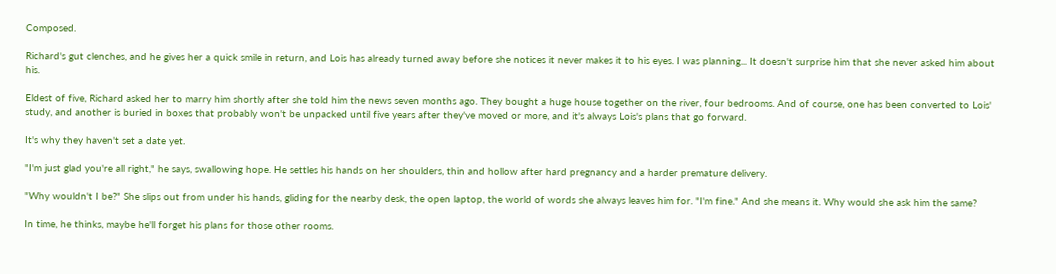Composed.

Richard's gut clenches, and he gives her a quick smile in return, and Lois has already turned away before she notices it never makes it to his eyes. I was planning... It doesn't surprise him that she never asked him about his.

Eldest of five, Richard asked her to marry him shortly after she told him the news seven months ago. They bought a huge house together on the river, four bedrooms. And of course, one has been converted to Lois' study, and another is buried in boxes that probably won't be unpacked until five years after they've moved or more, and it's always Lois's plans that go forward.

It's why they haven't set a date yet.

"I'm just glad you're all right," he says, swallowing hope. He settles his hands on her shoulders, thin and hollow after hard pregnancy and a harder premature delivery.

"Why wouldn't I be?" She slips out from under his hands, gliding for the nearby desk, the open laptop, the world of words she always leaves him for. "I'm fine." And she means it. Why would she ask him the same?

In time, he thinks, maybe he'll forget his plans for those other rooms.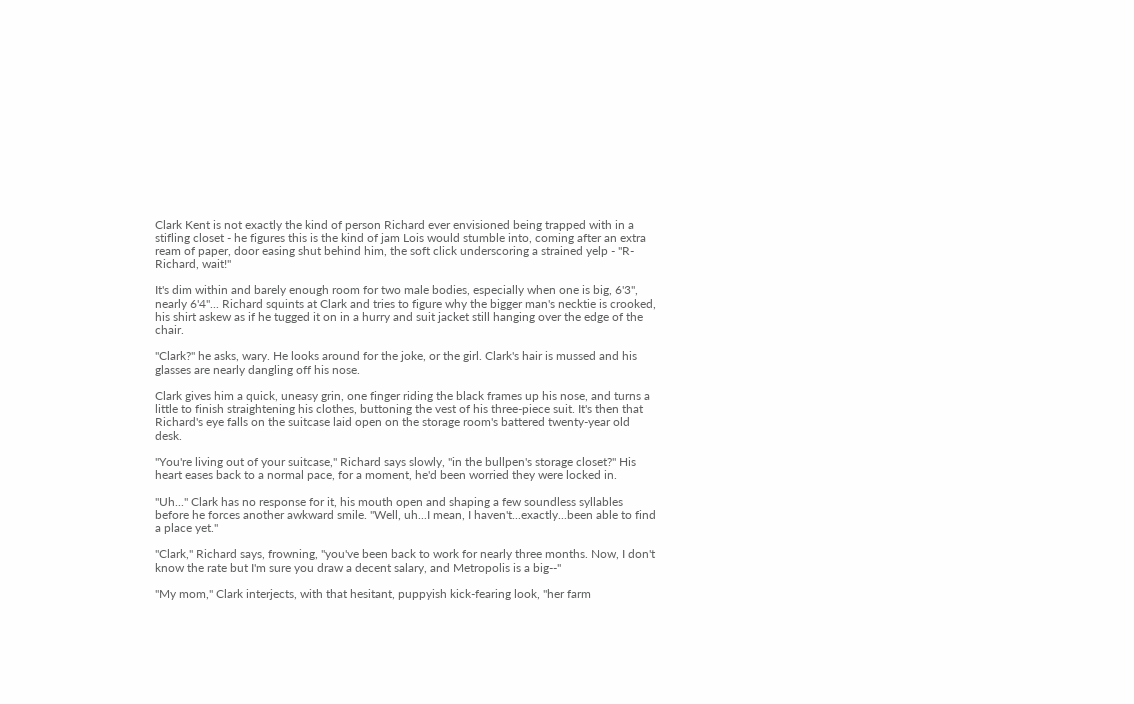Clark Kent is not exactly the kind of person Richard ever envisioned being trapped with in a stifling closet - he figures this is the kind of jam Lois would stumble into, coming after an extra ream of paper, door easing shut behind him, the soft click underscoring a strained yelp - "R-Richard, wait!"

It's dim within and barely enough room for two male bodies, especially when one is big, 6'3", nearly 6'4"... Richard squints at Clark and tries to figure why the bigger man's necktie is crooked, his shirt askew as if he tugged it on in a hurry and suit jacket still hanging over the edge of the chair.

"Clark?" he asks, wary. He looks around for the joke, or the girl. Clark's hair is mussed and his glasses are nearly dangling off his nose.

Clark gives him a quick, uneasy grin, one finger riding the black frames up his nose, and turns a little to finish straightening his clothes, buttoning the vest of his three-piece suit. It's then that Richard's eye falls on the suitcase laid open on the storage room's battered twenty-year old desk.

"You're living out of your suitcase," Richard says slowly, "in the bullpen's storage closet?" His heart eases back to a normal pace, for a moment, he'd been worried they were locked in.

"Uh..." Clark has no response for it, his mouth open and shaping a few soundless syllables before he forces another awkward smile. "Well, uh...I mean, I haven't...exactly...been able to find a place yet."

"Clark," Richard says, frowning, "you've been back to work for nearly three months. Now, I don't know the rate but I'm sure you draw a decent salary, and Metropolis is a big--"

"My mom," Clark interjects, with that hesitant, puppyish kick-fearing look, "her farm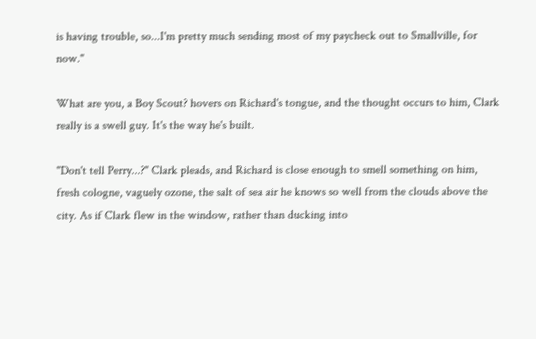is having trouble, so...I'm pretty much sending most of my paycheck out to Smallville, for now."

What are you, a Boy Scout? hovers on Richard's tongue, and the thought occurs to him, Clark really is a swell guy. It's the way he's built.

"Don't tell Perry...?" Clark pleads, and Richard is close enough to smell something on him, fresh cologne, vaguely ozone, the salt of sea air he knows so well from the clouds above the city. As if Clark flew in the window, rather than ducking into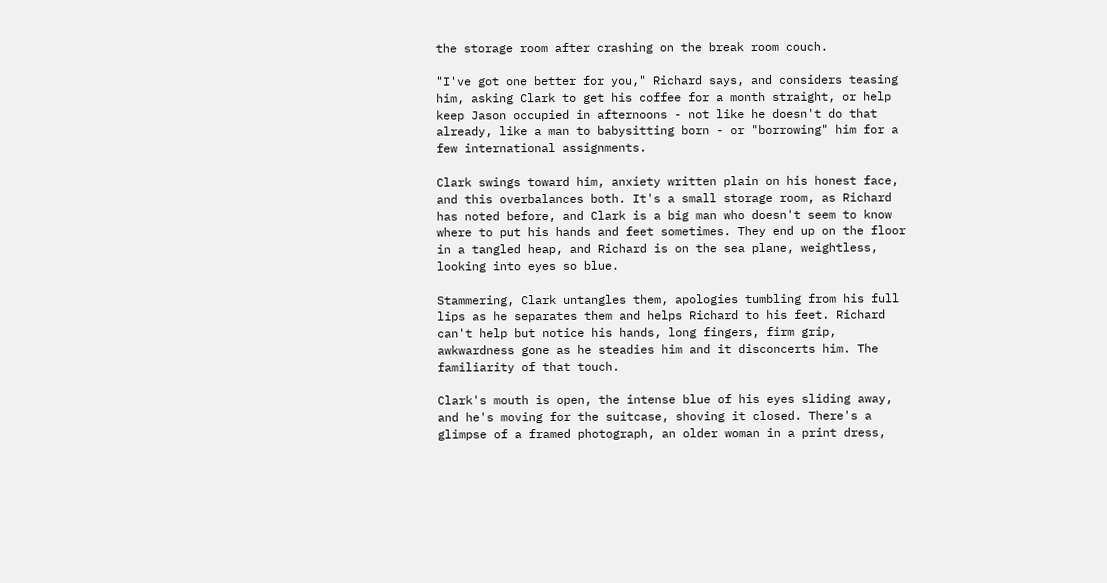the storage room after crashing on the break room couch.

"I've got one better for you," Richard says, and considers teasing him, asking Clark to get his coffee for a month straight, or help keep Jason occupied in afternoons - not like he doesn't do that already, like a man to babysitting born - or "borrowing" him for a few international assignments.

Clark swings toward him, anxiety written plain on his honest face, and this overbalances both. It's a small storage room, as Richard has noted before, and Clark is a big man who doesn't seem to know where to put his hands and feet sometimes. They end up on the floor in a tangled heap, and Richard is on the sea plane, weightless, looking into eyes so blue.

Stammering, Clark untangles them, apologies tumbling from his full lips as he separates them and helps Richard to his feet. Richard can't help but notice his hands, long fingers, firm grip, awkwardness gone as he steadies him and it disconcerts him. The familiarity of that touch.

Clark's mouth is open, the intense blue of his eyes sliding away, and he's moving for the suitcase, shoving it closed. There's a glimpse of a framed photograph, an older woman in a print dress,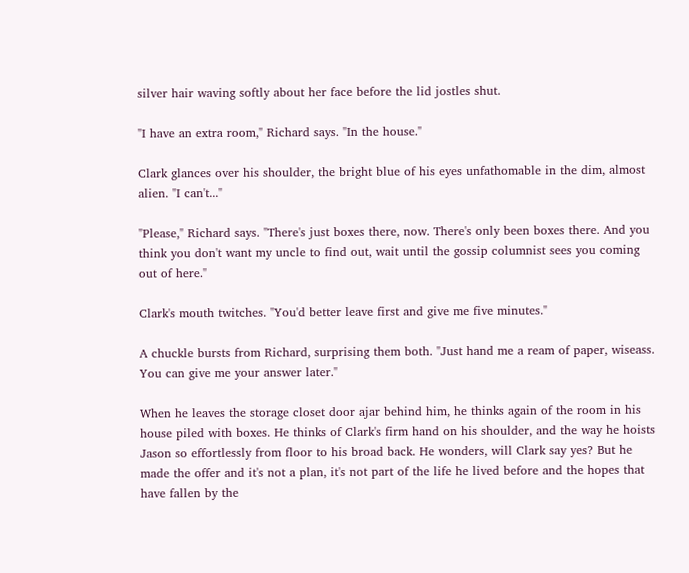silver hair waving softly about her face before the lid jostles shut.

"I have an extra room," Richard says. "In the house."

Clark glances over his shoulder, the bright blue of his eyes unfathomable in the dim, almost alien. "I can't..."

"Please," Richard says. "There's just boxes there, now. There's only been boxes there. And you think you don't want my uncle to find out, wait until the gossip columnist sees you coming out of here."

Clark's mouth twitches. "You'd better leave first and give me five minutes."

A chuckle bursts from Richard, surprising them both. "Just hand me a ream of paper, wiseass. You can give me your answer later."

When he leaves the storage closet door ajar behind him, he thinks again of the room in his house piled with boxes. He thinks of Clark's firm hand on his shoulder, and the way he hoists Jason so effortlessly from floor to his broad back. He wonders, will Clark say yes? But he made the offer and it's not a plan, it's not part of the life he lived before and the hopes that have fallen by the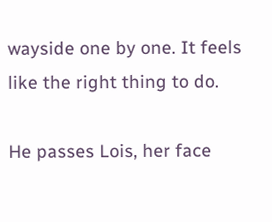wayside one by one. It feels like the right thing to do.

He passes Lois, her face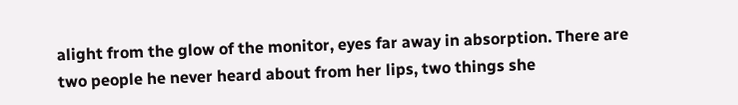alight from the glow of the monitor, eyes far away in absorption. There are two people he never heard about from her lips, two things she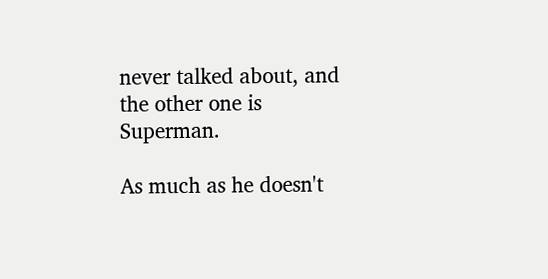never talked about, and the other one is Superman.

As much as he doesn't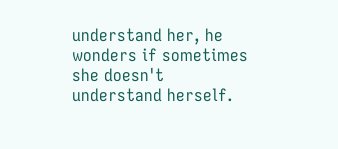understand her, he wonders if sometimes she doesn't understand herself.